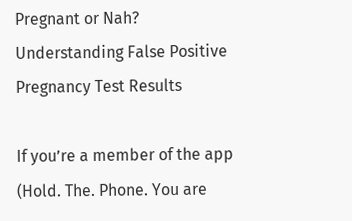Pregnant or Nah? Understanding False Positive Pregnancy Test Results

If you’re a member of the app (Hold. The. Phone. You are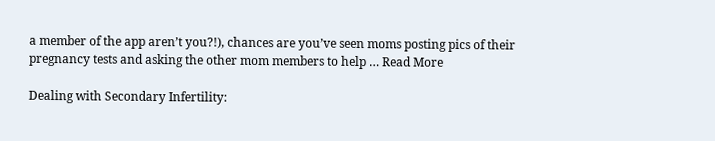a member of the app aren’t you?!), chances are you’ve seen moms posting pics of their pregnancy tests and asking the other mom members to help … Read More

Dealing with Secondary Infertility: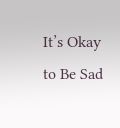It’s Okay to Be Sad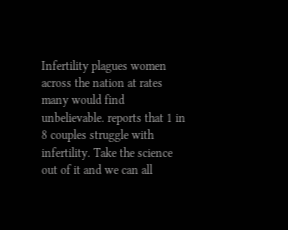Infertility plagues women across the nation at rates many would find unbelievable. reports that 1 in 8 couples struggle with infertility. Take the science out of it and we can all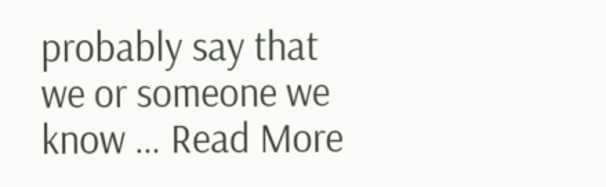probably say that we or someone we know … Read More